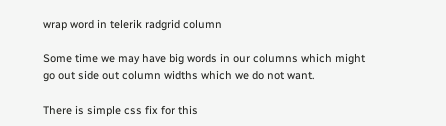wrap word in telerik radgrid column

Some time we may have big words in our columns which might go out side out column widths which we do not want.

There is simple css fix for this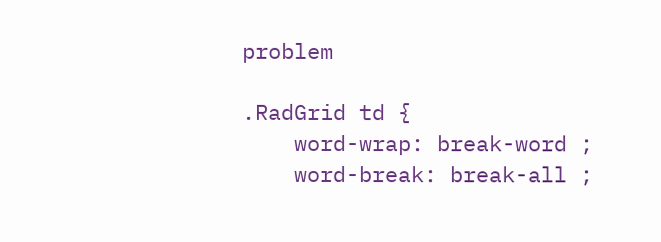problem

.RadGrid td {
    word-wrap: break-word ;
    word-break: break-all ;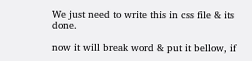We just need to write this in css file & its done.

now it will break word & put it bellow, if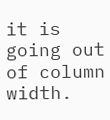it is going out of column width.